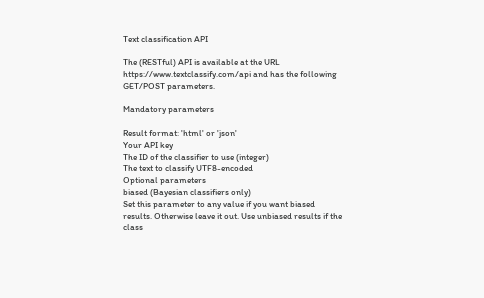Text classification API

The (RESTful) API is available at the URL https://www.textclassify.com/api and has the following GET/POST parameters.

Mandatory parameters

Result format: 'html' or 'json'
Your API key
The ID of the classifier to use (integer)
The text to classify UTF8-encoded
Optional parameters
biased (Bayesian classifiers only)
Set this parameter to any value if you want biased results. Otherwise leave it out. Use unbiased results if the class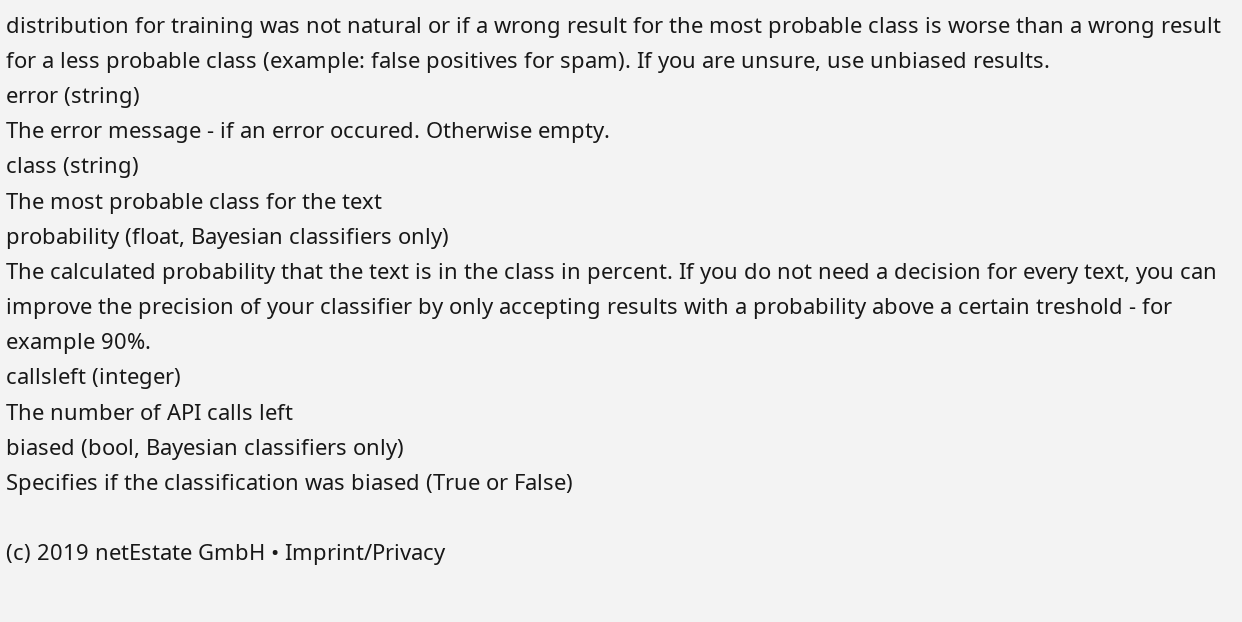distribution for training was not natural or if a wrong result for the most probable class is worse than a wrong result for a less probable class (example: false positives for spam). If you are unsure, use unbiased results.
error (string)
The error message - if an error occured. Otherwise empty.
class (string)
The most probable class for the text
probability (float, Bayesian classifiers only)
The calculated probability that the text is in the class in percent. If you do not need a decision for every text, you can improve the precision of your classifier by only accepting results with a probability above a certain treshold - for example 90%.
callsleft (integer)
The number of API calls left
biased (bool, Bayesian classifiers only)
Specifies if the classification was biased (True or False)

(c) 2019 netEstate GmbH • Imprint/Privacy